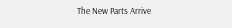The New Parts Arrive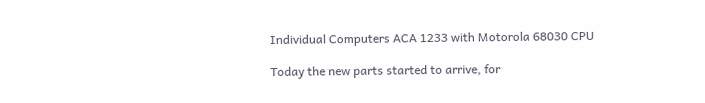Individual Computers ACA 1233 with Motorola 68030 CPU

Today the new parts started to arrive, for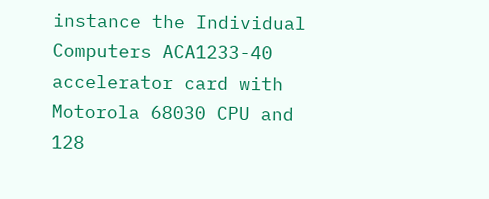instance the Individual Computers ACA1233-40 accelerator card with Motorola 68030 CPU and 128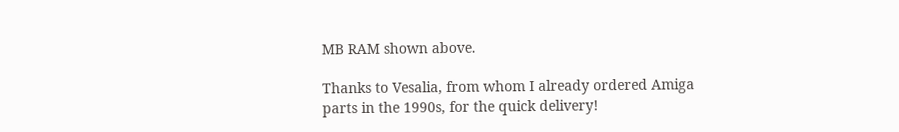MB RAM shown above.

Thanks to Vesalia, from whom I already ordered Amiga parts in the 1990s, for the quick delivery!